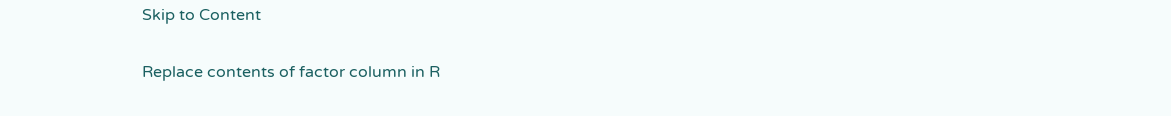Skip to Content

Replace contents of factor column in R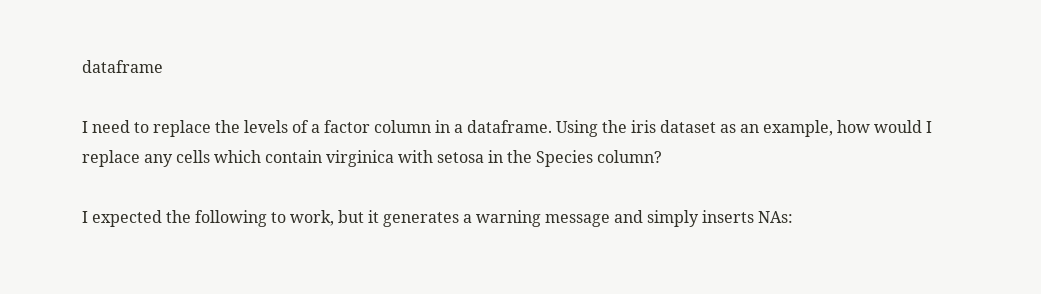dataframe

I need to replace the levels of a factor column in a dataframe. Using the iris dataset as an example, how would I replace any cells which contain virginica with setosa in the Species column?

I expected the following to work, but it generates a warning message and simply inserts NAs: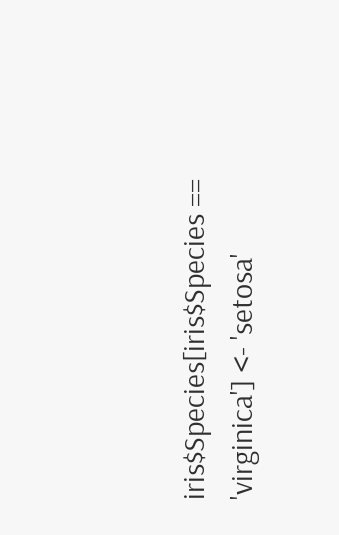iris$Species[iris$Species == 'virginica'] <- 'setosa'